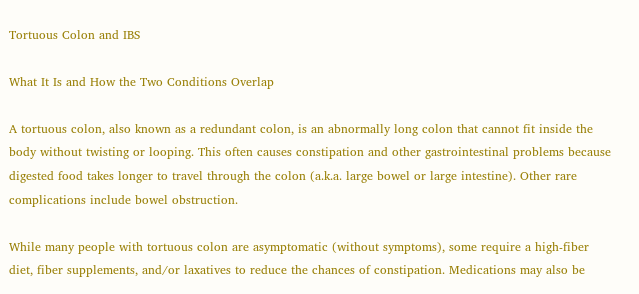Tortuous Colon and IBS

What It Is and How the Two Conditions Overlap

A tortuous colon, also known as a redundant colon, is an abnormally long colon that cannot fit inside the body without twisting or looping. This often causes constipation and other gastrointestinal problems because digested food takes longer to travel through the colon (a.k.a. large bowel or large intestine). Other rare complications include bowel obstruction.

While many people with tortuous colon are asymptomatic (without symptoms), some require a high-fiber diet, fiber supplements, and/or laxatives to reduce the chances of constipation. Medications may also be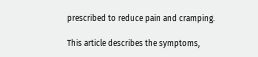prescribed to reduce pain and cramping.

This article describes the symptoms,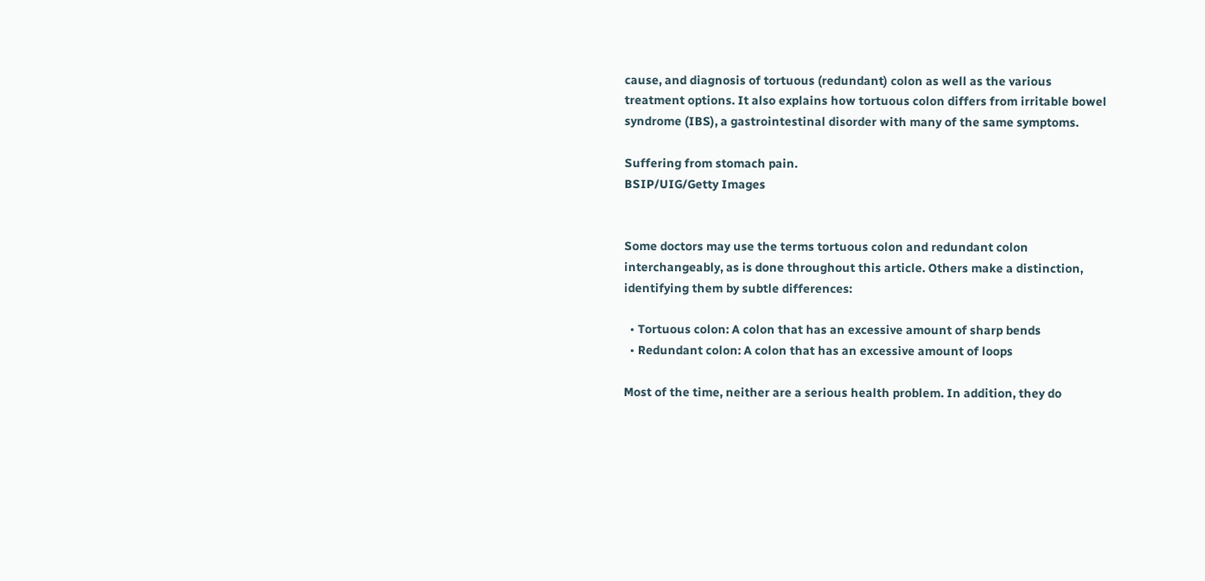cause, and diagnosis of tortuous (redundant) colon as well as the various treatment options. It also explains how tortuous colon differs from irritable bowel syndrome (IBS), a gastrointestinal disorder with many of the same symptoms.

Suffering from stomach pain.
BSIP/UIG/Getty Images


Some doctors may use the terms tortuous colon and redundant colon interchangeably, as is done throughout this article. Others make a distinction, identifying them by subtle differences:

  • Tortuous colon: A colon that has an excessive amount of sharp bends
  • Redundant colon: A colon that has an excessive amount of loops

Most of the time, neither are a serious health problem. In addition, they do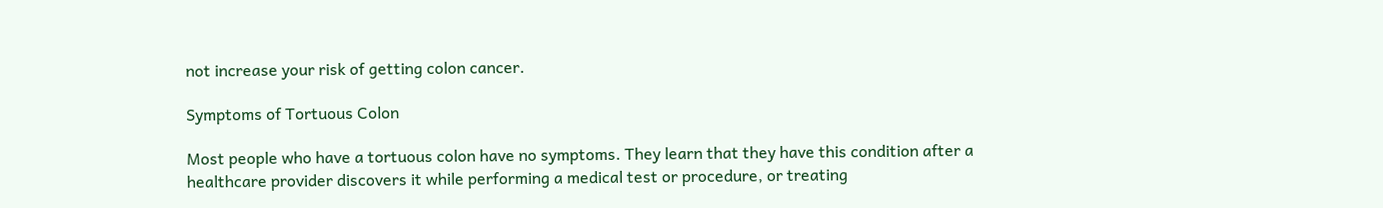not increase your risk of getting colon cancer.

Symptoms of Tortuous Colon

Most people who have a tortuous colon have no symptoms. They learn that they have this condition after a healthcare provider discovers it while performing a medical test or procedure, or treating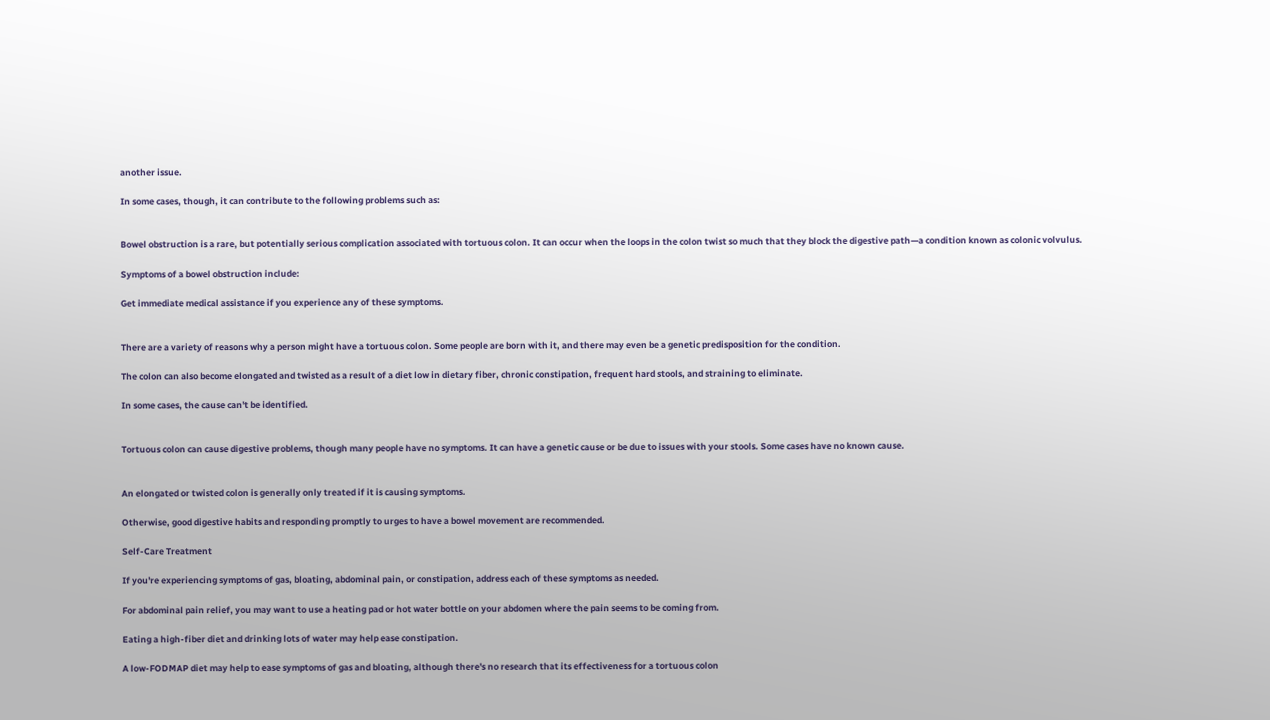another issue.

In some cases, though, it can contribute to the following problems such as:


Bowel obstruction is a rare, but potentially serious complication associated with tortuous colon. It can occur when the loops in the colon twist so much that they block the digestive path—a condition known as colonic volvulus.

Symptoms of a bowel obstruction include:

Get immediate medical assistance if you experience any of these symptoms.


There are a variety of reasons why a person might have a tortuous colon. Some people are born with it, and there may even be a genetic predisposition for the condition.

The colon can also become elongated and twisted as a result of a diet low in dietary fiber, chronic constipation, frequent hard stools, and straining to eliminate.

In some cases, the cause can't be identified.


Tortuous colon can cause digestive problems, though many people have no symptoms. It can have a genetic cause or be due to issues with your stools. Some cases have no known cause.


An elongated or twisted colon is generally only treated if it is causing symptoms.

Otherwise, good digestive habits and responding promptly to urges to have a bowel movement are recommended.

Self-Care Treatment

If you're experiencing symptoms of gas, bloating, abdominal pain, or constipation, address each of these symptoms as needed.

For abdominal pain relief, you may want to use a heating pad or hot water bottle on your abdomen where the pain seems to be coming from.

Eating a high-fiber diet and drinking lots of water may help ease constipation.

A low-FODMAP diet may help to ease symptoms of gas and bloating, although there's no research that its effectiveness for a tortuous colon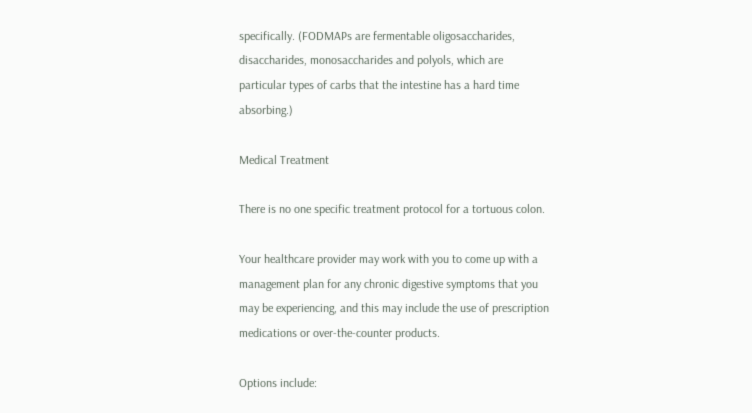specifically. (FODMAPs are fermentable oligosaccharides, disaccharides, monosaccharides and polyols, which are particular types of carbs that the intestine has a hard time absorbing.)

Medical Treatment

There is no one specific treatment protocol for a tortuous colon.

Your healthcare provider may work with you to come up with a management plan for any chronic digestive symptoms that you may be experiencing, and this may include the use of prescription medications or over-the-counter products.

Options include: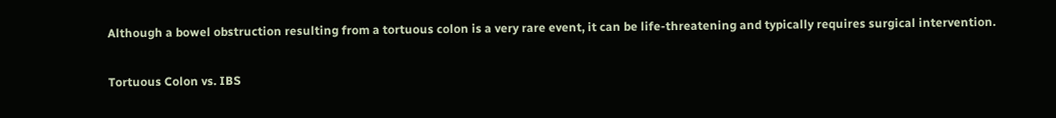Although a bowel obstruction resulting from a tortuous colon is a very rare event, it can be life-threatening and typically requires surgical intervention.

Tortuous Colon vs. IBS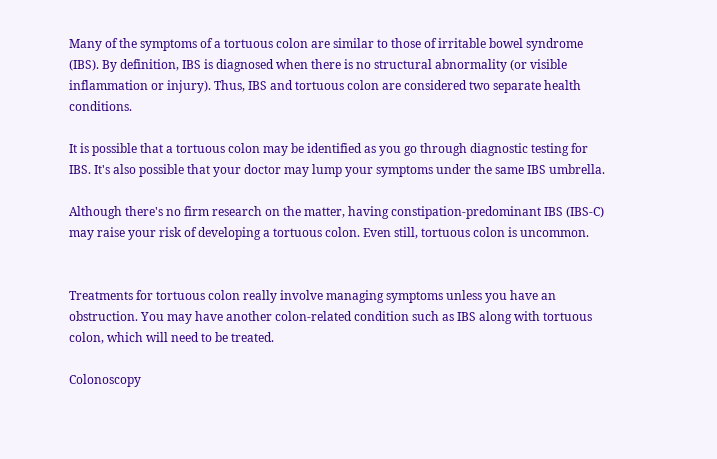Many of the symptoms of a tortuous colon are similar to those of irritable bowel syndrome (IBS). By definition, IBS is diagnosed when there is no structural abnormality (or visible inflammation or injury). Thus, IBS and tortuous colon are considered two separate health conditions.

It is possible that a tortuous colon may be identified as you go through diagnostic testing for IBS. It's also possible that your doctor may lump your symptoms under the same IBS umbrella.

Although there's no firm research on the matter, having constipation-predominant IBS (IBS-C) may raise your risk of developing a tortuous colon. Even still, tortuous colon is uncommon.


Treatments for tortuous colon really involve managing symptoms unless you have an obstruction. You may have another colon-related condition such as IBS along with tortuous colon, which will need to be treated.

Colonoscopy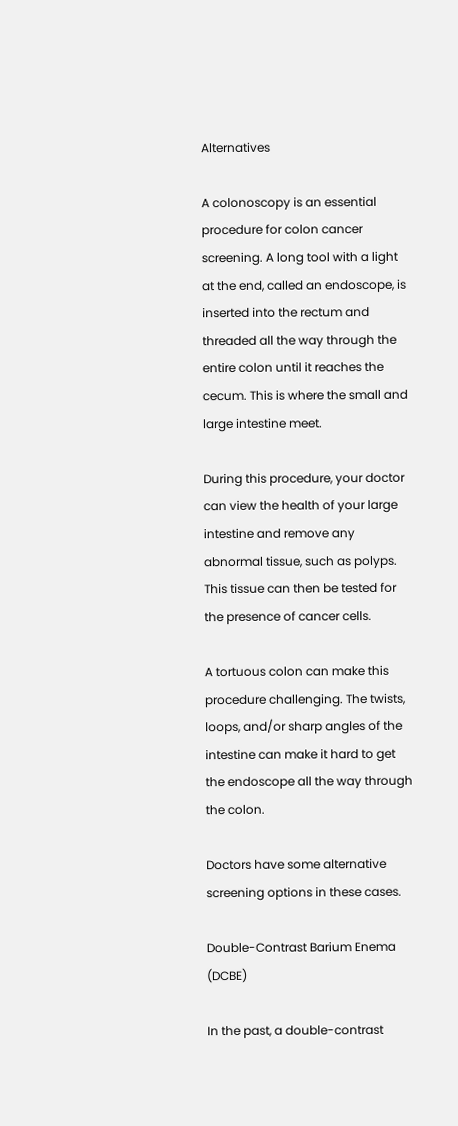Alternatives

A colonoscopy is an essential procedure for colon cancer screening. A long tool with a light at the end, called an endoscope, is inserted into the rectum and threaded all the way through the entire colon until it reaches the cecum. This is where the small and large intestine meet.

During this procedure, your doctor can view the health of your large intestine and remove any abnormal tissue, such as polyps. This tissue can then be tested for the presence of cancer cells.

A tortuous colon can make this procedure challenging. The twists, loops, and/or sharp angles of the intestine can make it hard to get the endoscope all the way through the colon.

Doctors have some alternative screening options in these cases.

Double-Contrast Barium Enema (DCBE)

In the past, a double-contrast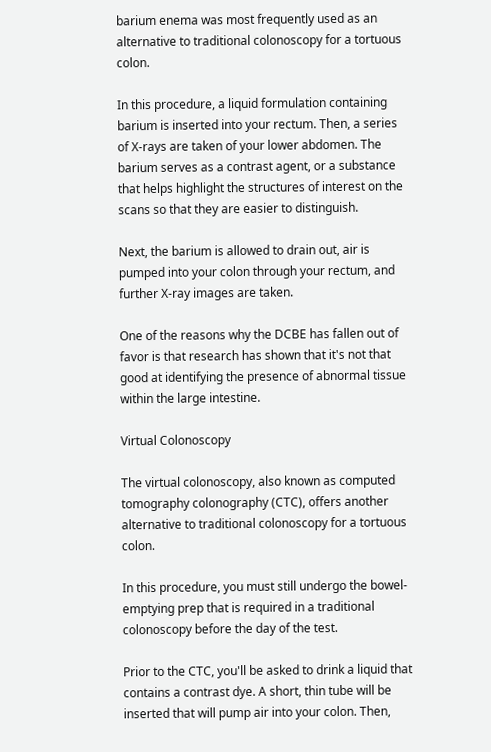barium enema was most frequently used as an alternative to traditional colonoscopy for a tortuous colon.

In this procedure, a liquid formulation containing barium is inserted into your rectum. Then, a series of X-rays are taken of your lower abdomen. The barium serves as a contrast agent, or a substance that helps highlight the structures of interest on the scans so that they are easier to distinguish.

Next, the barium is allowed to drain out, air is pumped into your colon through your rectum, and further X-ray images are taken.

One of the reasons why the DCBE has fallen out of favor is that research has shown that it's not that good at identifying the presence of abnormal tissue within the large intestine.

Virtual Colonoscopy

The virtual colonoscopy, also known as computed tomography colonography (CTC), offers another alternative to traditional colonoscopy for a tortuous colon.

In this procedure, you must still undergo the bowel-emptying prep that is required in a traditional colonoscopy before the day of the test.

Prior to the CTC, you'll be asked to drink a liquid that contains a contrast dye. A short, thin tube will be inserted that will pump air into your colon. Then,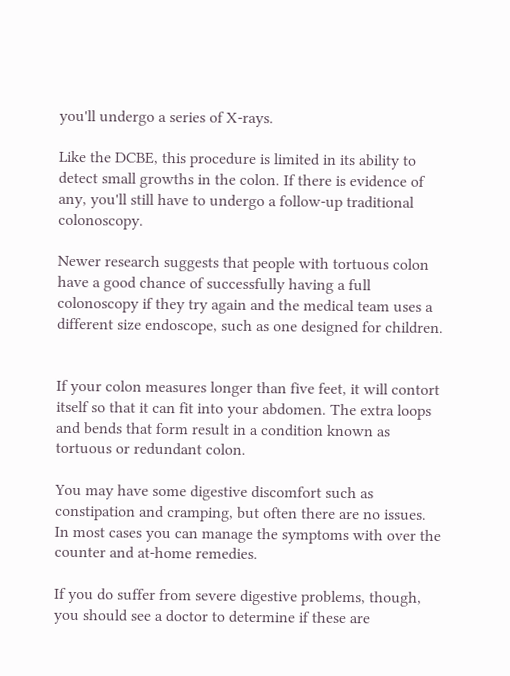you'll undergo a series of X-rays.

Like the DCBE, this procedure is limited in its ability to detect small growths in the colon. If there is evidence of any, you'll still have to undergo a follow-up traditional colonoscopy.

Newer research suggests that people with tortuous colon have a good chance of successfully having a full colonoscopy if they try again and the medical team uses a different size endoscope, such as one designed for children.


If your colon measures longer than five feet, it will contort itself so that it can fit into your abdomen. The extra loops and bends that form result in a condition known as tortuous or redundant colon.

You may have some digestive discomfort such as constipation and cramping, but often there are no issues. In most cases you can manage the symptoms with over the counter and at-home remedies.

If you do suffer from severe digestive problems, though, you should see a doctor to determine if these are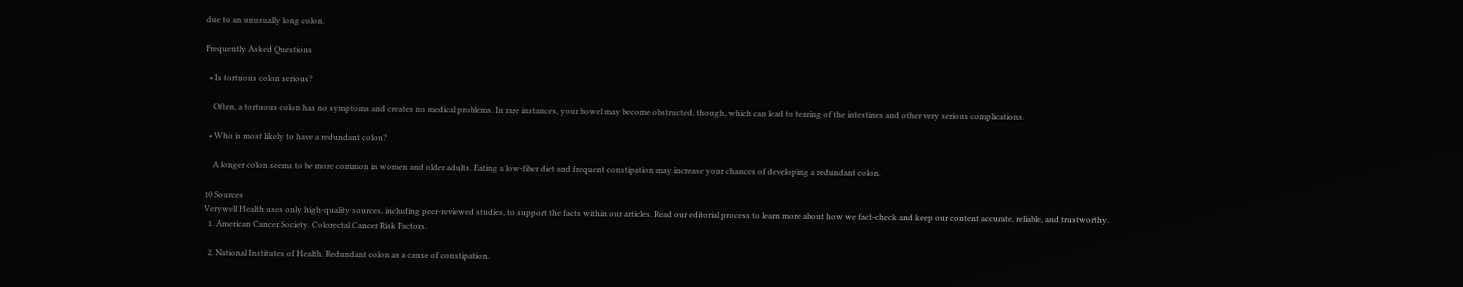due to an unusually long colon.

Frequently Asked Questions

  • Is tortuous colon serious?

    Often, a tortuous colon has no symptoms and creates no medical problems. In rare instances, your bowel may become obstructed, though, which can lead to tearing of the intestines and other very serious complications.

  • Who is most likely to have a redundant colon?

    A longer colon seems to be more common in women and older adults. Eating a low-fiber diet and frequent constipation may increase your chances of developing a redundant colon.

10 Sources
Verywell Health uses only high-quality sources, including peer-reviewed studies, to support the facts within our articles. Read our editorial process to learn more about how we fact-check and keep our content accurate, reliable, and trustworthy.
  1. American Cancer Society. Colorectal Cancer Risk Factors.

  2. National Institutes of Health. Redundant colon as a cause of constipation.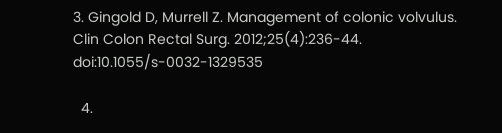3. Gingold D, Murrell Z. Management of colonic volvulus. Clin Colon Rectal Surg. 2012;25(4):236-44. doi:10.1055/s-0032-1329535

  4.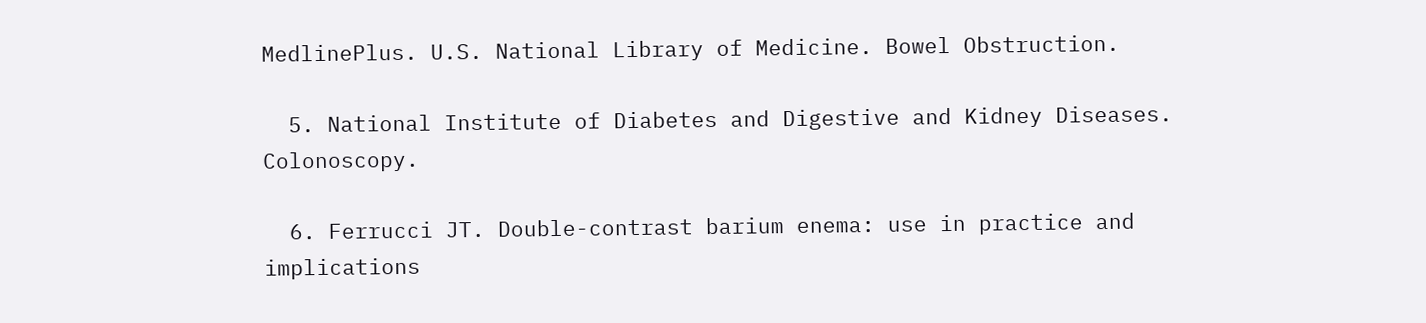MedlinePlus. U.S. National Library of Medicine. Bowel Obstruction.

  5. National Institute of Diabetes and Digestive and Kidney Diseases. Colonoscopy.

  6. Ferrucci JT. Double-contrast barium enema: use in practice and implications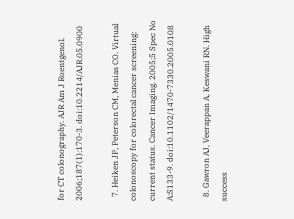for CT colonography. AJR Am J Roentgenol. 2006;187(1):170-3. doi:10.2214/AJR.05.0900

  7. Heiken JP, Peterson CM, Menias CO. Virtual colonoscopy for colorectal cancer screening: current status. Cancer Imaging. 2005;5 Spec No A:S133-9. doi:10.1102/1470-7330.2005.0108

  8. Gawron AJ, Veerappan A, Keswani RN. High success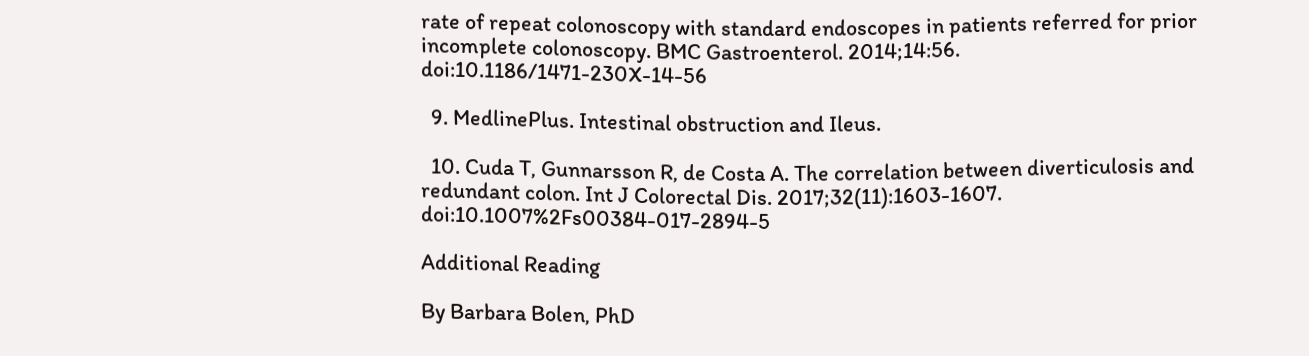rate of repeat colonoscopy with standard endoscopes in patients referred for prior incomplete colonoscopy. BMC Gastroenterol. 2014;14:56. doi:10.1186/1471-230X-14-56

  9. MedlinePlus. Intestinal obstruction and Ileus.

  10. Cuda T, Gunnarsson R, de Costa A. The correlation between diverticulosis and redundant colon. Int J Colorectal Dis. 2017;32(11):1603-1607. doi:10.1007%2Fs00384-017-2894-5

Additional Reading

By Barbara Bolen, PhD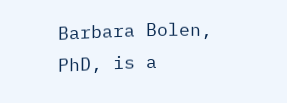Barbara Bolen, PhD, is a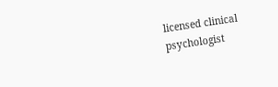licensed clinical psychologist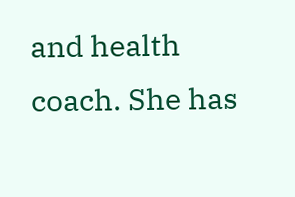and health coach. She has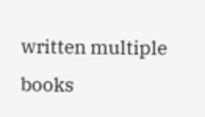written multiple books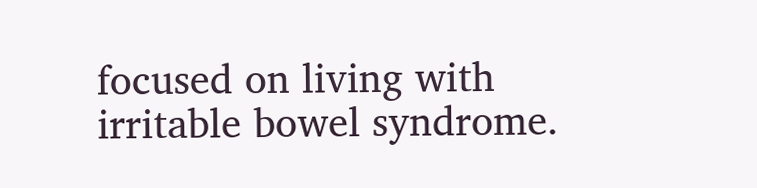focused on living with irritable bowel syndrome.